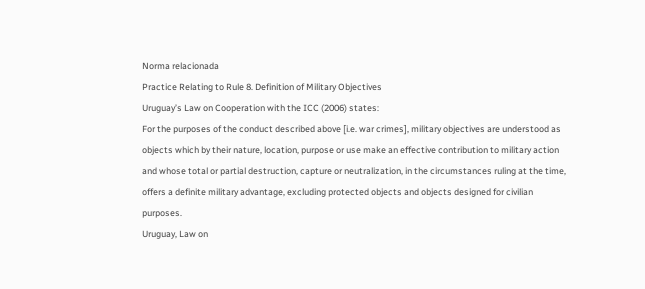Norma relacionada
Practice Relating to Rule 8. Definition of Military Objectives
Uruguay’s Law on Cooperation with the ICC (2006) states:
For the purposes of the conduct described above [i.e. war crimes], military objectives are understood as objects which by their nature, location, purpose or use make an effective contribution to military action and whose total or partial destruction, capture or neutralization, in the circumstances ruling at the time, offers a definite military advantage, excluding protected objects and objects designed for civilian purposes.
Uruguay, Law on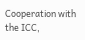Cooperation with the ICC,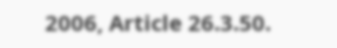2006, Article 26.3.50.